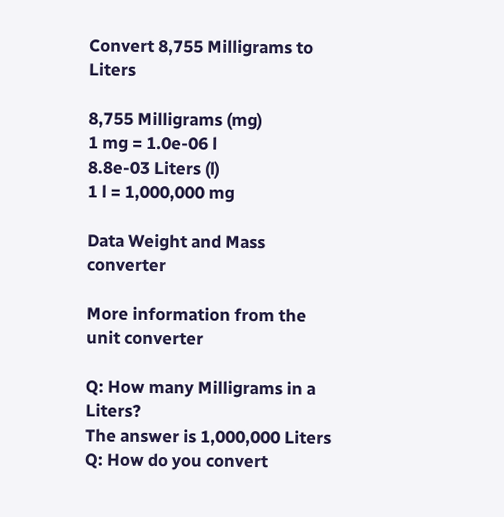Convert 8,755 Milligrams to Liters

8,755 Milligrams (mg)
1 mg = 1.0e-06 l
8.8e-03 Liters (l)
1 l = 1,000,000 mg

Data Weight and Mass converter

More information from the unit converter

Q: How many Milligrams in a Liters?
The answer is 1,000,000 Liters
Q: How do you convert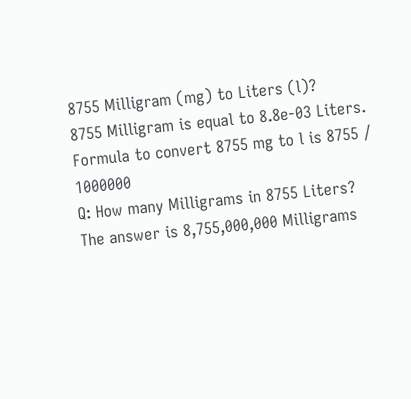8755 Milligram (mg) to Liters (l)?
8755 Milligram is equal to 8.8e-03 Liters. Formula to convert 8755 mg to l is 8755 / 1000000
Q: How many Milligrams in 8755 Liters?
The answer is 8,755,000,000 Milligrams